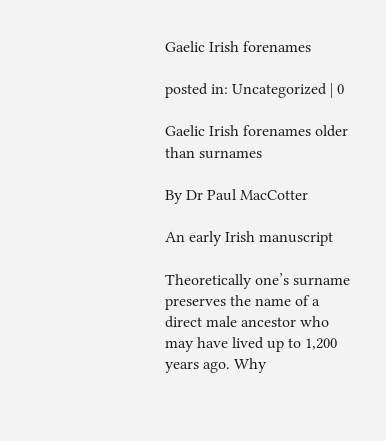Gaelic Irish forenames

posted in: Uncategorized | 0

Gaelic Irish forenames older than surnames

By Dr Paul MacCotter

An early Irish manuscript

Theoretically one’s surname preserves the name of a direct male ancestor who may have lived up to 1,200 years ago. Why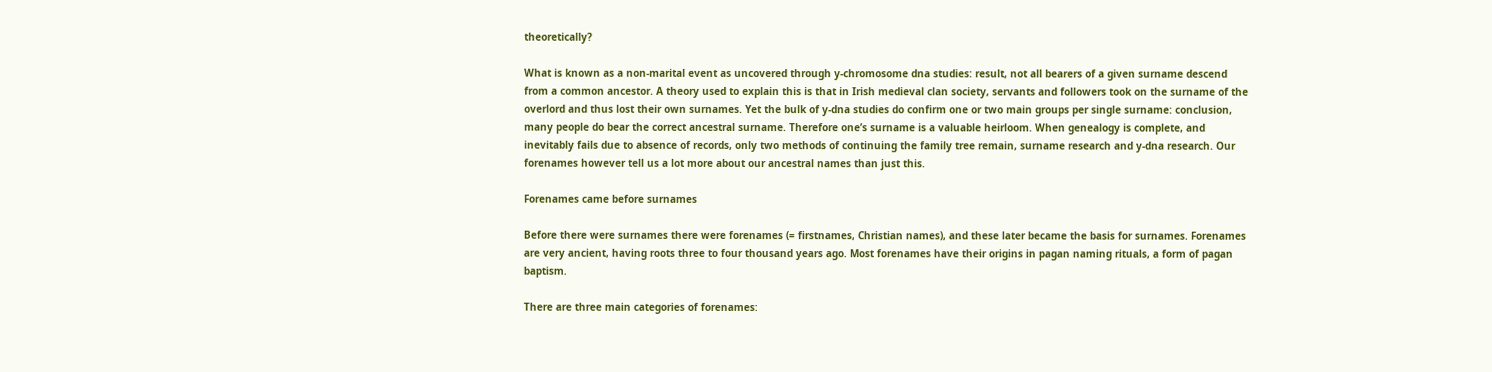theoretically?

What is known as a non-marital event as uncovered through y-chromosome dna studies: result, not all bearers of a given surname descend from a common ancestor. A theory used to explain this is that in Irish medieval clan society, servants and followers took on the surname of the overlord and thus lost their own surnames. Yet the bulk of y-dna studies do confirm one or two main groups per single surname: conclusion, many people do bear the correct ancestral surname. Therefore one’s surname is a valuable heirloom. When genealogy is complete, and inevitably fails due to absence of records, only two methods of continuing the family tree remain, surname research and y-dna research. Our forenames however tell us a lot more about our ancestral names than just this.

Forenames came before surnames

Before there were surnames there were forenames (= firstnames, Christian names), and these later became the basis for surnames. Forenames are very ancient, having roots three to four thousand years ago. Most forenames have their origins in pagan naming rituals, a form of pagan baptism.

There are three main categories of forenames: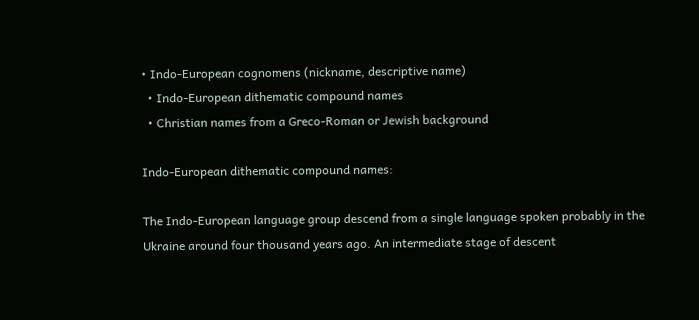• Indo-European cognomens (nickname, descriptive name)
  • Indo-European dithematic compound names
  • Christian names from a Greco-Roman or Jewish background

Indo-European dithematic compound names:

The Indo-European language group descend from a single language spoken probably in the Ukraine around four thousand years ago. An intermediate stage of descent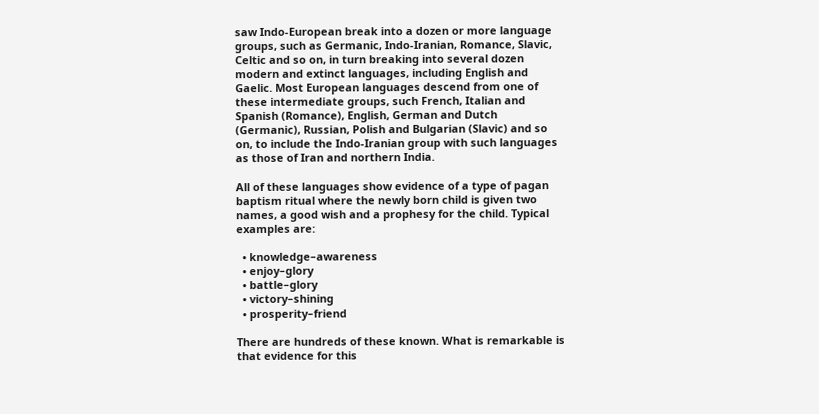saw Indo-European break into a dozen or more language groups, such as Germanic, Indo-Iranian, Romance, Slavic, Celtic and so on, in turn breaking into several dozen modern and extinct languages, including English and Gaelic. Most European languages descend from one of these intermediate groups, such French, Italian and Spanish (Romance), English, German and Dutch (Germanic), Russian, Polish and Bulgarian (Slavic) and so on, to include the Indo-Iranian group with such languages as those of Iran and northern India.

All of these languages show evidence of a type of pagan baptism ritual where the newly born child is given two names, a good wish and a prophesy for the child. Typical examples are:

  • knowledge–awareness
  • enjoy–glory
  • battle–glory
  • victory–shining
  • prosperity–friend

There are hundreds of these known. What is remarkable is that evidence for this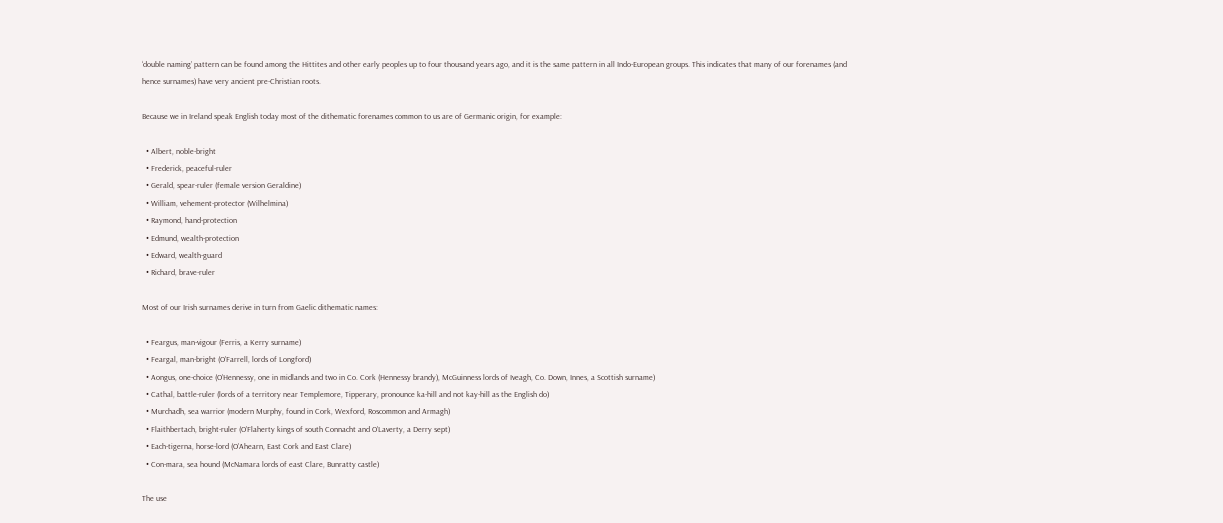‘double naming’ pattern can be found among the Hittites and other early peoples up to four thousand years ago, and it is the same pattern in all Indo-European groups. This indicates that many of our forenames (and hence surnames) have very ancient pre-Christian roots.

Because we in Ireland speak English today most of the dithematic forenames common to us are of Germanic origin, for example:

  • Albert, noble-bright
  • Frederick, peaceful-ruler
  • Gerald, spear-ruler (female version Geraldine)
  • William, vehement-protector (Wilhelmina)
  • Raymond, hand-protection
  • Edmund, wealth-protection
  • Edward, wealth-guard
  • Richard, brave-ruler

Most of our Irish surnames derive in turn from Gaelic dithematic names:

  • Feargus, man-vigour (Ferris, a Kerry surname)
  • Feargal, man-bright (O’Farrell, lords of Longford)
  • Aongus, one-choice (O’Hennessy, one in midlands and two in Co. Cork (Hennessy brandy), McGuinness lords of Iveagh, Co. Down, Innes, a Scottish surname)
  • Cathal, battle-ruler (lords of a territory near Templemore, Tipperary, pronounce ka-hill and not kay-hill as the English do)
  • Murchadh, sea warrior (modern Murphy, found in Cork, Wexford, Roscommon and Armagh)
  • Flaithbertach, bright-ruler (O’Flaherty kings of south Connacht and O’Laverty, a Derry sept)
  • Each-tigerna, horse-lord (O’Ahearn, East Cork and East Clare)
  • Con-mara, sea hound (McNamara lords of east Clare, Bunratty castle)

The use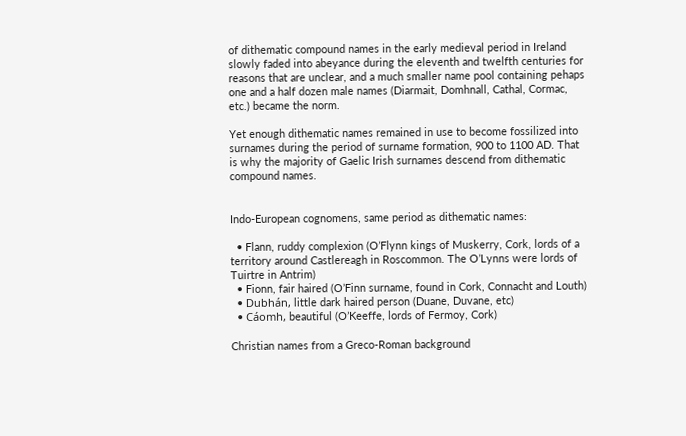of dithematic compound names in the early medieval period in Ireland slowly faded into abeyance during the eleventh and twelfth centuries for reasons that are unclear, and a much smaller name pool containing pehaps one and a half dozen male names (Diarmait, Domhnall, Cathal, Cormac, etc.) became the norm.

Yet enough dithematic names remained in use to become fossilized into surnames during the period of surname formation, 900 to 1100 AD. That is why the majority of Gaelic Irish surnames descend from dithematic compound names.


Indo-European cognomens, same period as dithematic names:

  • Flann, ruddy complexion (O’Flynn kings of Muskerry, Cork, lords of a territory around Castlereagh in Roscommon. The O’Lynns were lords of Tuirtre in Antrim)
  • Fionn, fair haired (O’Finn surname, found in Cork, Connacht and Louth)
  • Dubhán, little dark haired person (Duane, Duvane, etc)
  • Cáomh, beautiful (O’Keeffe, lords of Fermoy, Cork)

Christian names from a Greco-Roman background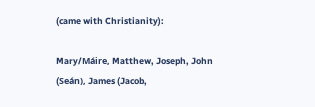(came with Christianity):

Mary/Máire, Matthew, Joseph, John (Seán), James (Jacob,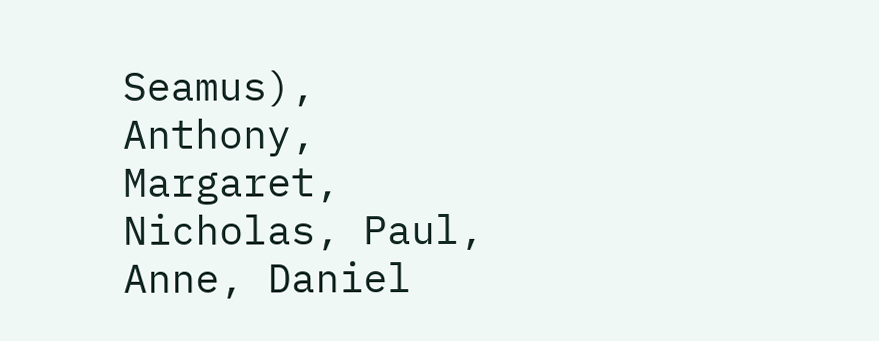Seamus), Anthony, Margaret, Nicholas, Paul, Anne, Daniel